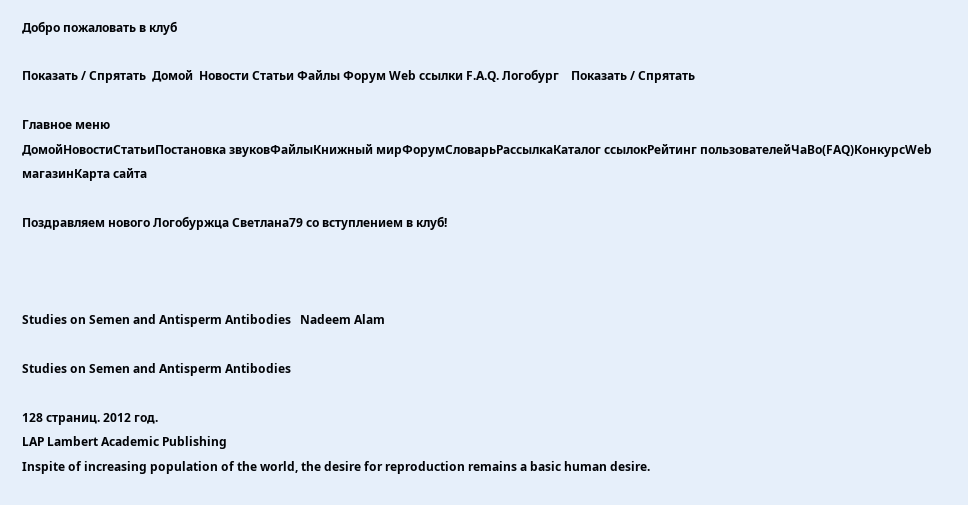Добро пожаловать в клуб

Показать / Спрятать  Домой  Новости Статьи Файлы Форум Web ссылки F.A.Q. Логобург    Показать / Спрятать

Главное меню
ДомойНовостиСтатьиПостановка звуковФайлыКнижный мирФорумСловарьРассылкаКаталог ссылокРейтинг пользователейЧаВо(FAQ)КонкурсWeb магазинКарта сайта

Поздравляем нового Логобуржца Светлана79 со вступлением в клуб!



Studies on Semen and Antisperm Antibodies   Nadeem Alam

Studies on Semen and Antisperm Antibodies

128 страниц. 2012 год.
LAP Lambert Academic Publishing
Inspite of increasing population of the world, the desire for reproduction remains a basic human desire.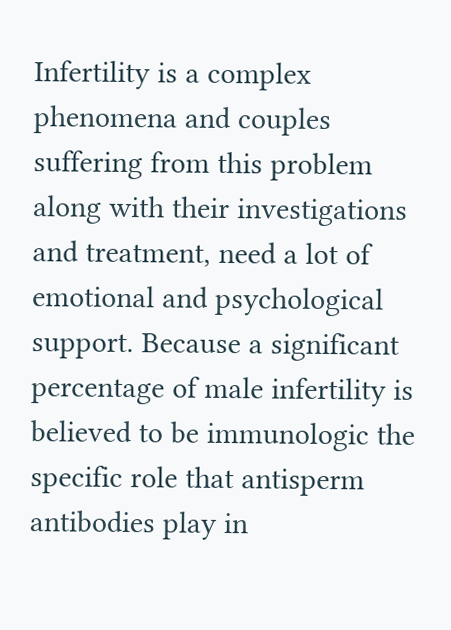Infertility is a complex phenomena and couples suffering from this problem along with their investigations and treatment, need a lot of emotional and psychological support. Because a significant percentage of male infertility is believed to be immunologic the specific role that antisperm antibodies play in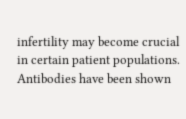infertility may become crucial in certain patient populations. Antibodies have been shown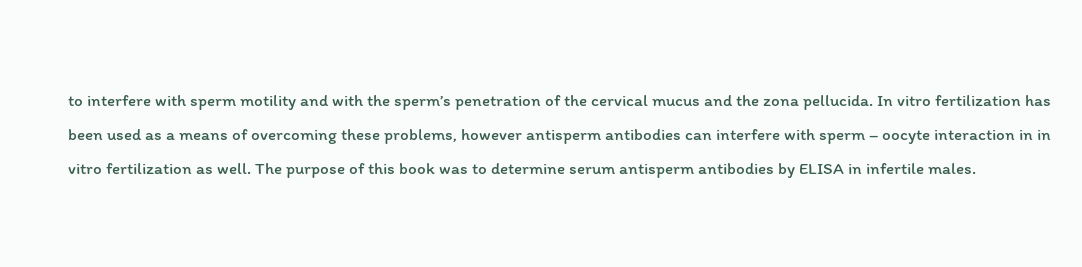to interfere with sperm motility and with the sperm’s penetration of the cervical mucus and the zona pellucida. In vitro fertilization has been used as a means of overcoming these problems, however antisperm antibodies can interfere with sperm – oocyte interaction in in vitro fertilization as well. The purpose of this book was to determine serum antisperm antibodies by ELISA in infertile males.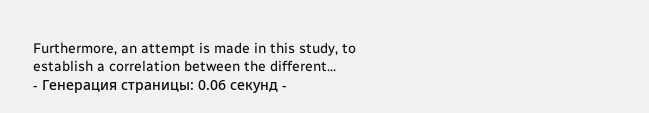Furthermore, an attempt is made in this study, to establish a correlation between the different...
- Генерация страницы: 0.06 секунд -